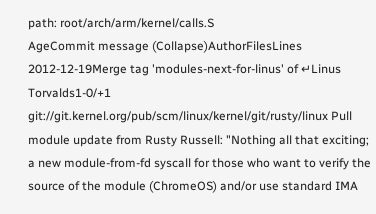path: root/arch/arm/kernel/calls.S
AgeCommit message (Collapse)AuthorFilesLines
2012-12-19Merge tag 'modules-next-for-linus' of ↵Linus Torvalds1-0/+1
git://git.kernel.org/pub/scm/linux/kernel/git/rusty/linux Pull module update from Rusty Russell: "Nothing all that exciting; a new module-from-fd syscall for those who want to verify the source of the module (ChromeOS) and/or use standard IMA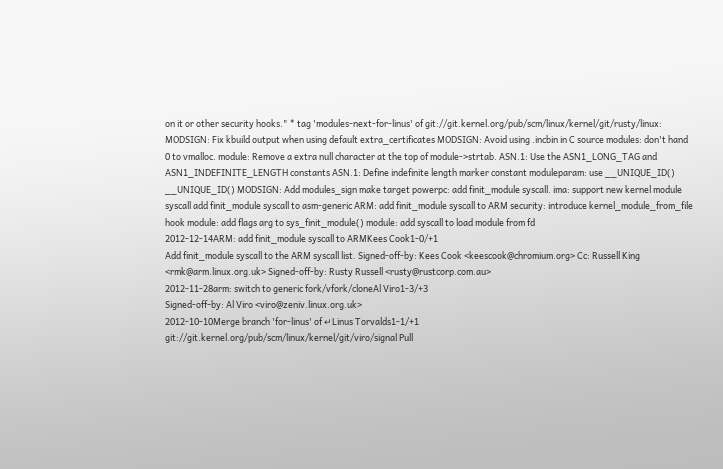on it or other security hooks." * tag 'modules-next-for-linus' of git://git.kernel.org/pub/scm/linux/kernel/git/rusty/linux: MODSIGN: Fix kbuild output when using default extra_certificates MODSIGN: Avoid using .incbin in C source modules: don't hand 0 to vmalloc. module: Remove a extra null character at the top of module->strtab. ASN.1: Use the ASN1_LONG_TAG and ASN1_INDEFINITE_LENGTH constants ASN.1: Define indefinite length marker constant moduleparam: use __UNIQUE_ID() __UNIQUE_ID() MODSIGN: Add modules_sign make target powerpc: add finit_module syscall. ima: support new kernel module syscall add finit_module syscall to asm-generic ARM: add finit_module syscall to ARM security: introduce kernel_module_from_file hook module: add flags arg to sys_finit_module() module: add syscall to load module from fd
2012-12-14ARM: add finit_module syscall to ARMKees Cook1-0/+1
Add finit_module syscall to the ARM syscall list. Signed-off-by: Kees Cook <keescook@chromium.org> Cc: Russell King <rmk@arm.linux.org.uk> Signed-off-by: Rusty Russell <rusty@rustcorp.com.au>
2012-11-28arm: switch to generic fork/vfork/cloneAl Viro1-3/+3
Signed-off-by: Al Viro <viro@zeniv.linux.org.uk>
2012-10-10Merge branch 'for-linus' of ↵Linus Torvalds1-1/+1
git://git.kernel.org/pub/scm/linux/kernel/git/viro/signal Pull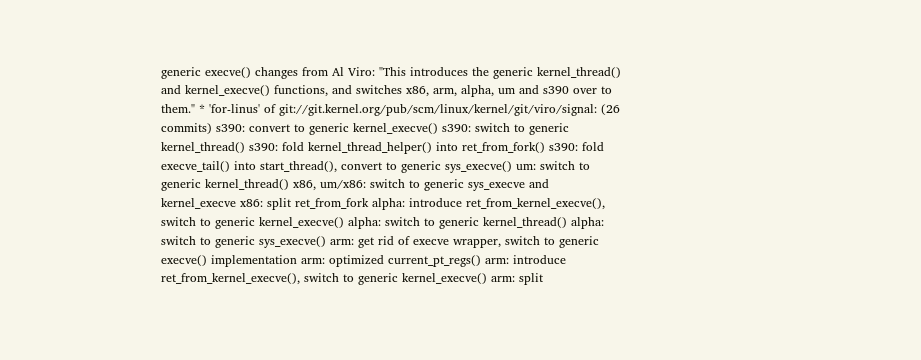generic execve() changes from Al Viro: "This introduces the generic kernel_thread() and kernel_execve() functions, and switches x86, arm, alpha, um and s390 over to them." * 'for-linus' of git://git.kernel.org/pub/scm/linux/kernel/git/viro/signal: (26 commits) s390: convert to generic kernel_execve() s390: switch to generic kernel_thread() s390: fold kernel_thread_helper() into ret_from_fork() s390: fold execve_tail() into start_thread(), convert to generic sys_execve() um: switch to generic kernel_thread() x86, um/x86: switch to generic sys_execve and kernel_execve x86: split ret_from_fork alpha: introduce ret_from_kernel_execve(), switch to generic kernel_execve() alpha: switch to generic kernel_thread() alpha: switch to generic sys_execve() arm: get rid of execve wrapper, switch to generic execve() implementation arm: optimized current_pt_regs() arm: introduce ret_from_kernel_execve(), switch to generic kernel_execve() arm: split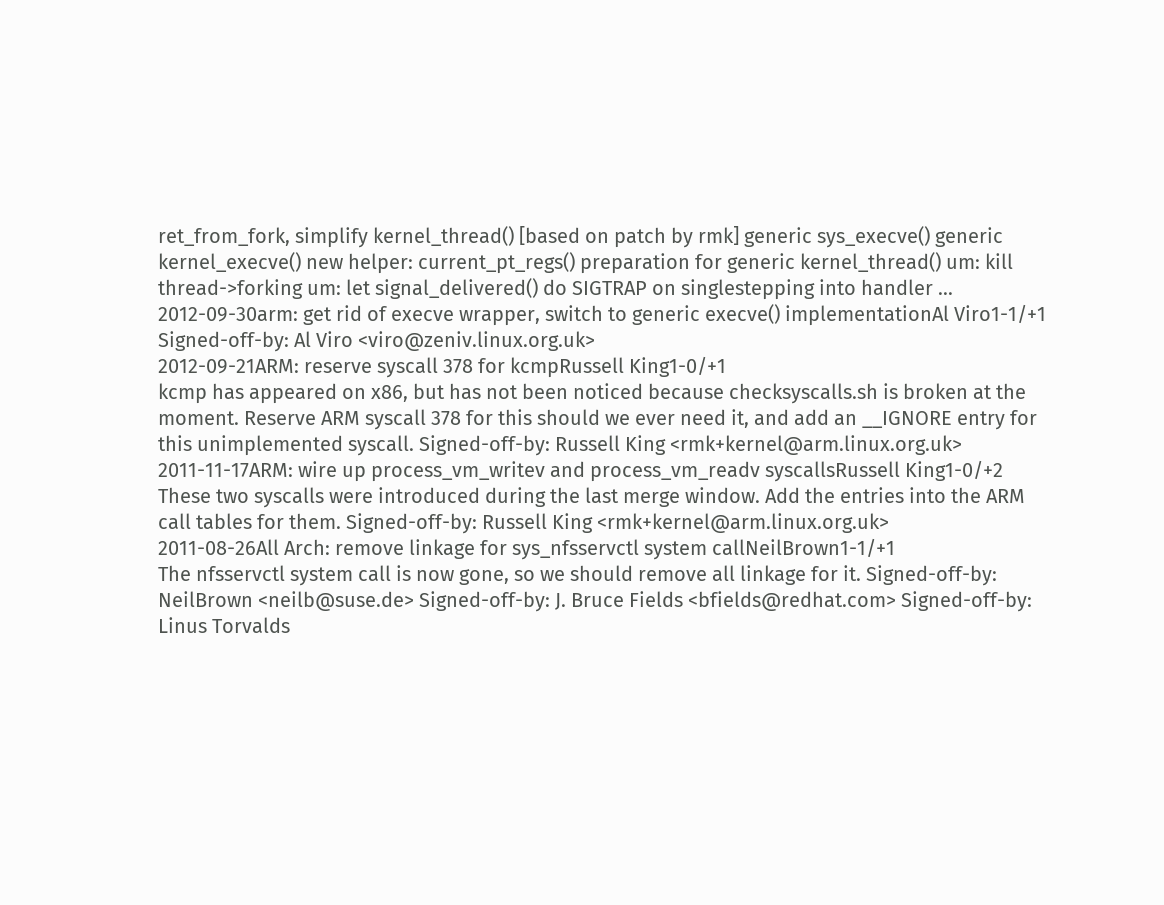ret_from_fork, simplify kernel_thread() [based on patch by rmk] generic sys_execve() generic kernel_execve() new helper: current_pt_regs() preparation for generic kernel_thread() um: kill thread->forking um: let signal_delivered() do SIGTRAP on singlestepping into handler ...
2012-09-30arm: get rid of execve wrapper, switch to generic execve() implementationAl Viro1-1/+1
Signed-off-by: Al Viro <viro@zeniv.linux.org.uk>
2012-09-21ARM: reserve syscall 378 for kcmpRussell King1-0/+1
kcmp has appeared on x86, but has not been noticed because checksyscalls.sh is broken at the moment. Reserve ARM syscall 378 for this should we ever need it, and add an __IGNORE entry for this unimplemented syscall. Signed-off-by: Russell King <rmk+kernel@arm.linux.org.uk>
2011-11-17ARM: wire up process_vm_writev and process_vm_readv syscallsRussell King1-0/+2
These two syscalls were introduced during the last merge window. Add the entries into the ARM call tables for them. Signed-off-by: Russell King <rmk+kernel@arm.linux.org.uk>
2011-08-26All Arch: remove linkage for sys_nfsservctl system callNeilBrown1-1/+1
The nfsservctl system call is now gone, so we should remove all linkage for it. Signed-off-by: NeilBrown <neilb@suse.de> Signed-off-by: J. Bruce Fields <bfields@redhat.com> Signed-off-by: Linus Torvalds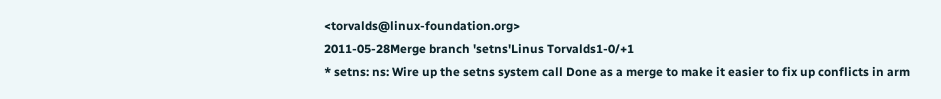<torvalds@linux-foundation.org>
2011-05-28Merge branch 'setns'Linus Torvalds1-0/+1
* setns: ns: Wire up the setns system call Done as a merge to make it easier to fix up conflicts in arm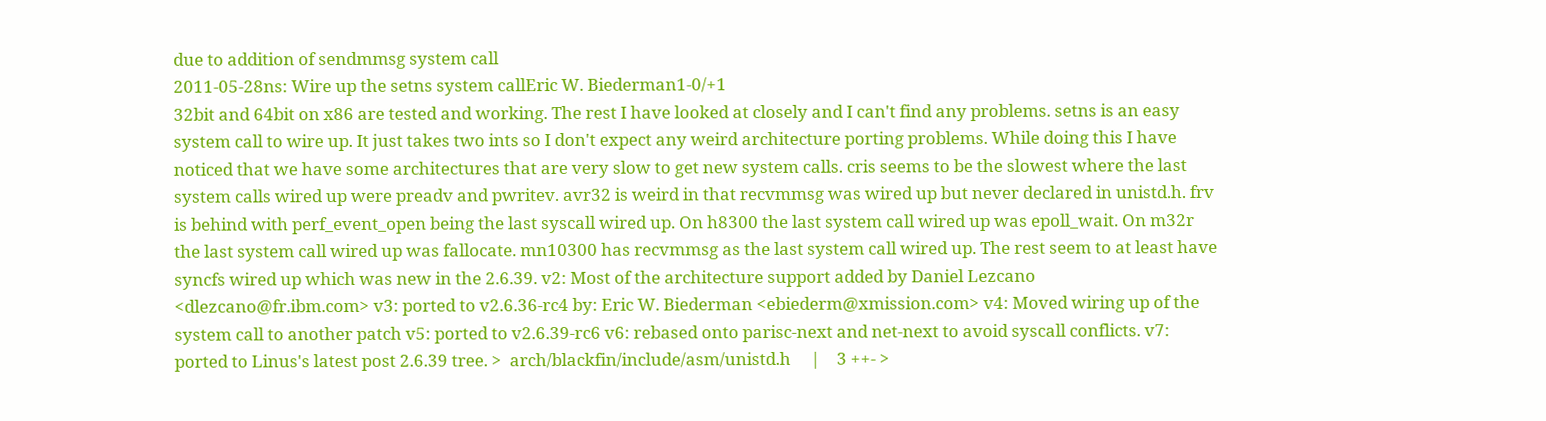due to addition of sendmmsg system call
2011-05-28ns: Wire up the setns system callEric W. Biederman1-0/+1
32bit and 64bit on x86 are tested and working. The rest I have looked at closely and I can't find any problems. setns is an easy system call to wire up. It just takes two ints so I don't expect any weird architecture porting problems. While doing this I have noticed that we have some architectures that are very slow to get new system calls. cris seems to be the slowest where the last system calls wired up were preadv and pwritev. avr32 is weird in that recvmmsg was wired up but never declared in unistd.h. frv is behind with perf_event_open being the last syscall wired up. On h8300 the last system call wired up was epoll_wait. On m32r the last system call wired up was fallocate. mn10300 has recvmmsg as the last system call wired up. The rest seem to at least have syncfs wired up which was new in the 2.6.39. v2: Most of the architecture support added by Daniel Lezcano <dlezcano@fr.ibm.com> v3: ported to v2.6.36-rc4 by: Eric W. Biederman <ebiederm@xmission.com> v4: Moved wiring up of the system call to another patch v5: ported to v2.6.39-rc6 v6: rebased onto parisc-next and net-next to avoid syscall conflicts. v7: ported to Linus's latest post 2.6.39 tree. >  arch/blackfin/include/asm/unistd.h     |    3 ++- >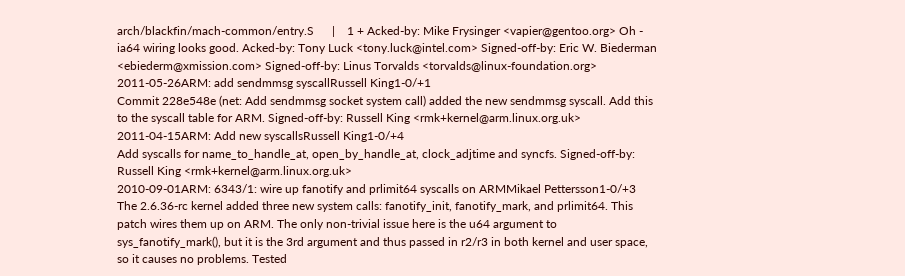arch/blackfin/mach-common/entry.S      |    1 + Acked-by: Mike Frysinger <vapier@gentoo.org> Oh - ia64 wiring looks good. Acked-by: Tony Luck <tony.luck@intel.com> Signed-off-by: Eric W. Biederman <ebiederm@xmission.com> Signed-off-by: Linus Torvalds <torvalds@linux-foundation.org>
2011-05-26ARM: add sendmmsg syscallRussell King1-0/+1
Commit 228e548e (net: Add sendmmsg socket system call) added the new sendmmsg syscall. Add this to the syscall table for ARM. Signed-off-by: Russell King <rmk+kernel@arm.linux.org.uk>
2011-04-15ARM: Add new syscallsRussell King1-0/+4
Add syscalls for name_to_handle_at, open_by_handle_at, clock_adjtime and syncfs. Signed-off-by: Russell King <rmk+kernel@arm.linux.org.uk>
2010-09-01ARM: 6343/1: wire up fanotify and prlimit64 syscalls on ARMMikael Pettersson1-0/+3
The 2.6.36-rc kernel added three new system calls: fanotify_init, fanotify_mark, and prlimit64. This patch wires them up on ARM. The only non-trivial issue here is the u64 argument to sys_fanotify_mark(), but it is the 3rd argument and thus passed in r2/r3 in both kernel and user space, so it causes no problems. Tested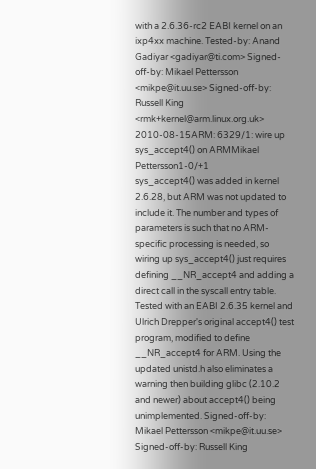with a 2.6.36-rc2 EABI kernel on an ixp4xx machine. Tested-by: Anand Gadiyar <gadiyar@ti.com> Signed-off-by: Mikael Pettersson <mikpe@it.uu.se> Signed-off-by: Russell King <rmk+kernel@arm.linux.org.uk>
2010-08-15ARM: 6329/1: wire up sys_accept4() on ARMMikael Pettersson1-0/+1
sys_accept4() was added in kernel 2.6.28, but ARM was not updated to include it. The number and types of parameters is such that no ARM-specific processing is needed, so wiring up sys_accept4() just requires defining __NR_accept4 and adding a direct call in the syscall entry table. Tested with an EABI 2.6.35 kernel and Ulrich Drepper's original accept4() test program, modified to define __NR_accept4 for ARM. Using the updated unistd.h also eliminates a warning then building glibc (2.10.2 and newer) about accept4() being unimplemented. Signed-off-by: Mikael Pettersson <mikpe@it.uu.se> Signed-off-by: Russell King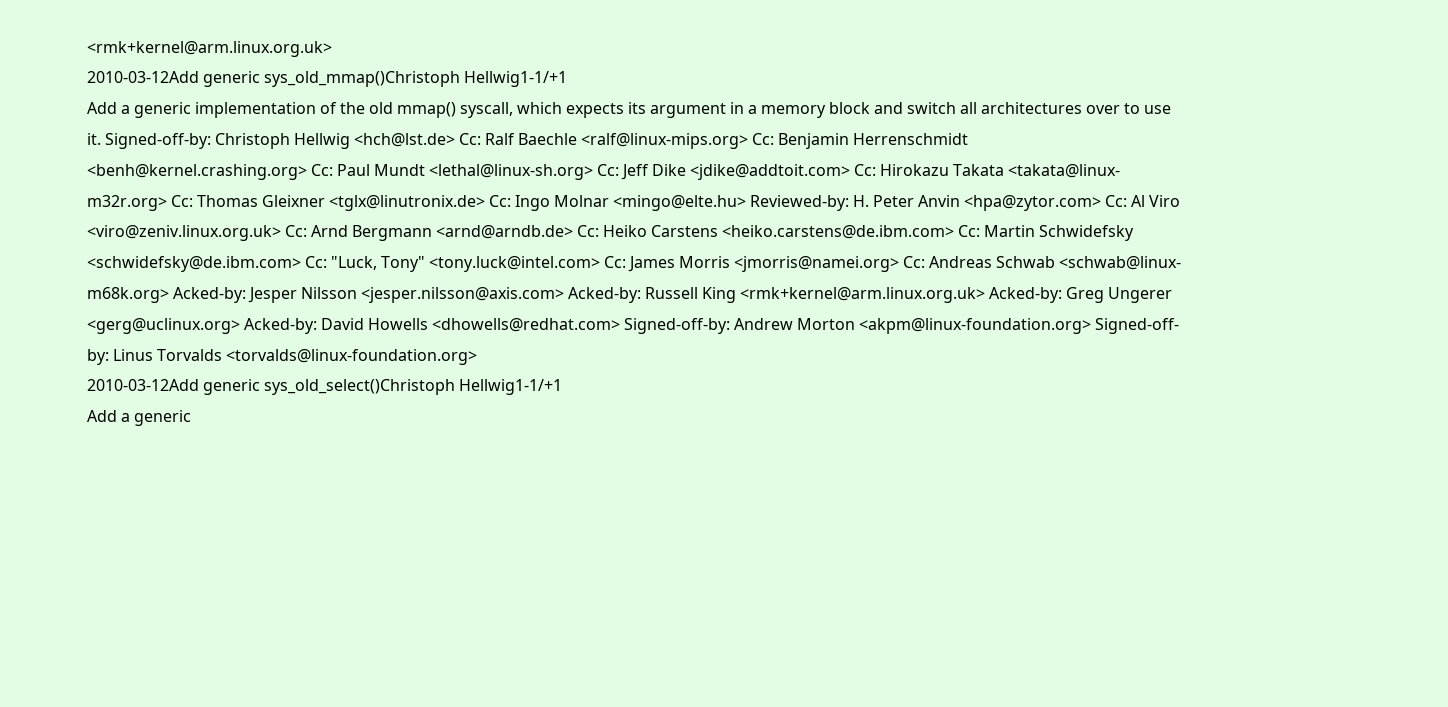<rmk+kernel@arm.linux.org.uk>
2010-03-12Add generic sys_old_mmap()Christoph Hellwig1-1/+1
Add a generic implementation of the old mmap() syscall, which expects its argument in a memory block and switch all architectures over to use it. Signed-off-by: Christoph Hellwig <hch@lst.de> Cc: Ralf Baechle <ralf@linux-mips.org> Cc: Benjamin Herrenschmidt <benh@kernel.crashing.org> Cc: Paul Mundt <lethal@linux-sh.org> Cc: Jeff Dike <jdike@addtoit.com> Cc: Hirokazu Takata <takata@linux-m32r.org> Cc: Thomas Gleixner <tglx@linutronix.de> Cc: Ingo Molnar <mingo@elte.hu> Reviewed-by: H. Peter Anvin <hpa@zytor.com> Cc: Al Viro <viro@zeniv.linux.org.uk> Cc: Arnd Bergmann <arnd@arndb.de> Cc: Heiko Carstens <heiko.carstens@de.ibm.com> Cc: Martin Schwidefsky <schwidefsky@de.ibm.com> Cc: "Luck, Tony" <tony.luck@intel.com> Cc: James Morris <jmorris@namei.org> Cc: Andreas Schwab <schwab@linux-m68k.org> Acked-by: Jesper Nilsson <jesper.nilsson@axis.com> Acked-by: Russell King <rmk+kernel@arm.linux.org.uk> Acked-by: Greg Ungerer <gerg@uclinux.org> Acked-by: David Howells <dhowells@redhat.com> Signed-off-by: Andrew Morton <akpm@linux-foundation.org> Signed-off-by: Linus Torvalds <torvalds@linux-foundation.org>
2010-03-12Add generic sys_old_select()Christoph Hellwig1-1/+1
Add a generic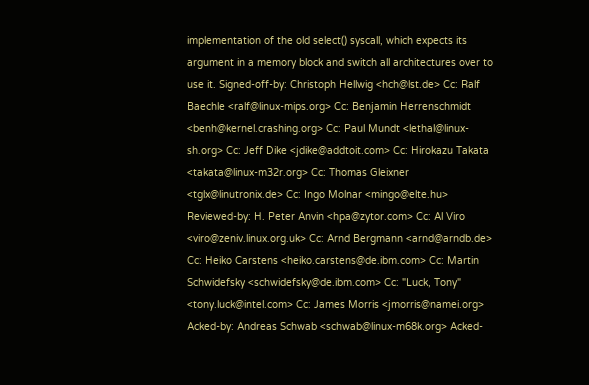implementation of the old select() syscall, which expects its argument in a memory block and switch all architectures over to use it. Signed-off-by: Christoph Hellwig <hch@lst.de> Cc: Ralf Baechle <ralf@linux-mips.org> Cc: Benjamin Herrenschmidt <benh@kernel.crashing.org> Cc: Paul Mundt <lethal@linux-sh.org> Cc: Jeff Dike <jdike@addtoit.com> Cc: Hirokazu Takata <takata@linux-m32r.org> Cc: Thomas Gleixner <tglx@linutronix.de> Cc: Ingo Molnar <mingo@elte.hu> Reviewed-by: H. Peter Anvin <hpa@zytor.com> Cc: Al Viro <viro@zeniv.linux.org.uk> Cc: Arnd Bergmann <arnd@arndb.de> Cc: Heiko Carstens <heiko.carstens@de.ibm.com> Cc: Martin Schwidefsky <schwidefsky@de.ibm.com> Cc: "Luck, Tony" <tony.luck@intel.com> Cc: James Morris <jmorris@namei.org> Acked-by: Andreas Schwab <schwab@linux-m68k.org> Acked-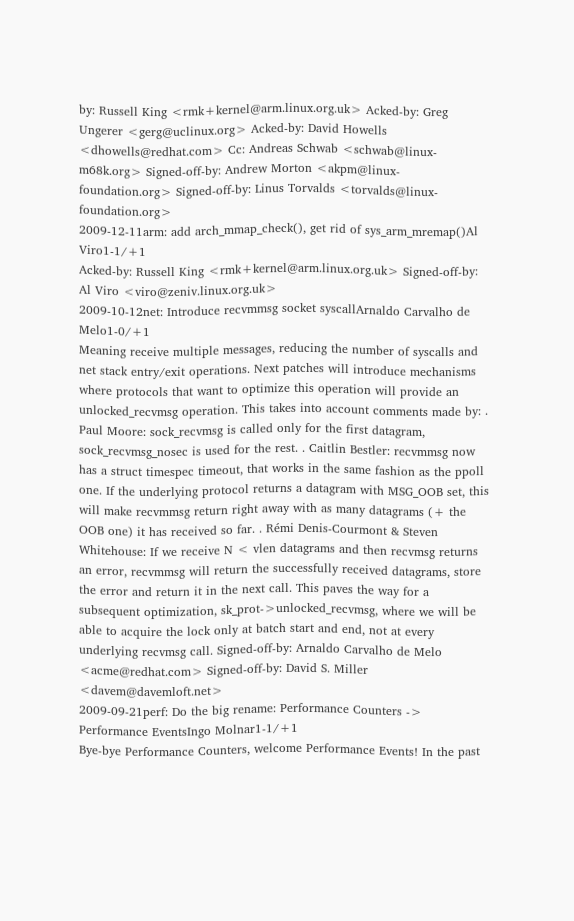by: Russell King <rmk+kernel@arm.linux.org.uk> Acked-by: Greg Ungerer <gerg@uclinux.org> Acked-by: David Howells <dhowells@redhat.com> Cc: Andreas Schwab <schwab@linux-m68k.org> Signed-off-by: Andrew Morton <akpm@linux-foundation.org> Signed-off-by: Linus Torvalds <torvalds@linux-foundation.org>
2009-12-11arm: add arch_mmap_check(), get rid of sys_arm_mremap()Al Viro1-1/+1
Acked-by: Russell King <rmk+kernel@arm.linux.org.uk> Signed-off-by: Al Viro <viro@zeniv.linux.org.uk>
2009-10-12net: Introduce recvmmsg socket syscallArnaldo Carvalho de Melo1-0/+1
Meaning receive multiple messages, reducing the number of syscalls and net stack entry/exit operations. Next patches will introduce mechanisms where protocols that want to optimize this operation will provide an unlocked_recvmsg operation. This takes into account comments made by: . Paul Moore: sock_recvmsg is called only for the first datagram, sock_recvmsg_nosec is used for the rest. . Caitlin Bestler: recvmmsg now has a struct timespec timeout, that works in the same fashion as the ppoll one. If the underlying protocol returns a datagram with MSG_OOB set, this will make recvmmsg return right away with as many datagrams (+ the OOB one) it has received so far. . Rémi Denis-Courmont & Steven Whitehouse: If we receive N < vlen datagrams and then recvmsg returns an error, recvmmsg will return the successfully received datagrams, store the error and return it in the next call. This paves the way for a subsequent optimization, sk_prot->unlocked_recvmsg, where we will be able to acquire the lock only at batch start and end, not at every underlying recvmsg call. Signed-off-by: Arnaldo Carvalho de Melo <acme@redhat.com> Signed-off-by: David S. Miller <davem@davemloft.net>
2009-09-21perf: Do the big rename: Performance Counters -> Performance EventsIngo Molnar1-1/+1
Bye-bye Performance Counters, welcome Performance Events! In the past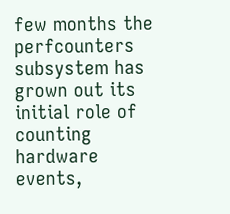few months the perfcounters subsystem has grown out its initial role of counting hardware events,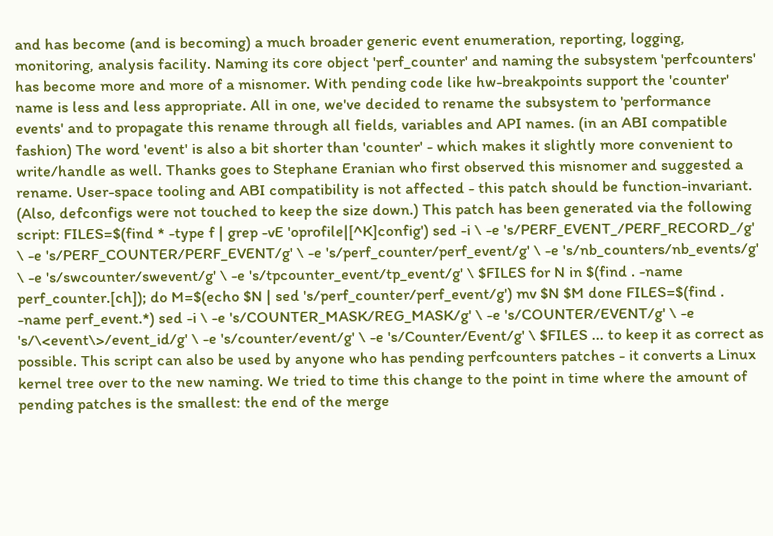and has become (and is becoming) a much broader generic event enumeration, reporting, logging, monitoring, analysis facility. Naming its core object 'perf_counter' and naming the subsystem 'perfcounters' has become more and more of a misnomer. With pending code like hw-breakpoints support the 'counter' name is less and less appropriate. All in one, we've decided to rename the subsystem to 'performance events' and to propagate this rename through all fields, variables and API names. (in an ABI compatible fashion) The word 'event' is also a bit shorter than 'counter' - which makes it slightly more convenient to write/handle as well. Thanks goes to Stephane Eranian who first observed this misnomer and suggested a rename. User-space tooling and ABI compatibility is not affected - this patch should be function-invariant. (Also, defconfigs were not touched to keep the size down.) This patch has been generated via the following script: FILES=$(find * -type f | grep -vE 'oprofile|[^K]config') sed -i \ -e 's/PERF_EVENT_/PERF_RECORD_/g' \ -e 's/PERF_COUNTER/PERF_EVENT/g' \ -e 's/perf_counter/perf_event/g' \ -e 's/nb_counters/nb_events/g' \ -e 's/swcounter/swevent/g' \ -e 's/tpcounter_event/tp_event/g' \ $FILES for N in $(find . -name perf_counter.[ch]); do M=$(echo $N | sed 's/perf_counter/perf_event/g') mv $N $M done FILES=$(find . -name perf_event.*) sed -i \ -e 's/COUNTER_MASK/REG_MASK/g' \ -e 's/COUNTER/EVENT/g' \ -e 's/\<event\>/event_id/g' \ -e 's/counter/event/g' \ -e 's/Counter/Event/g' \ $FILES ... to keep it as correct as possible. This script can also be used by anyone who has pending perfcounters patches - it converts a Linux kernel tree over to the new naming. We tried to time this change to the point in time where the amount of pending patches is the smallest: the end of the merge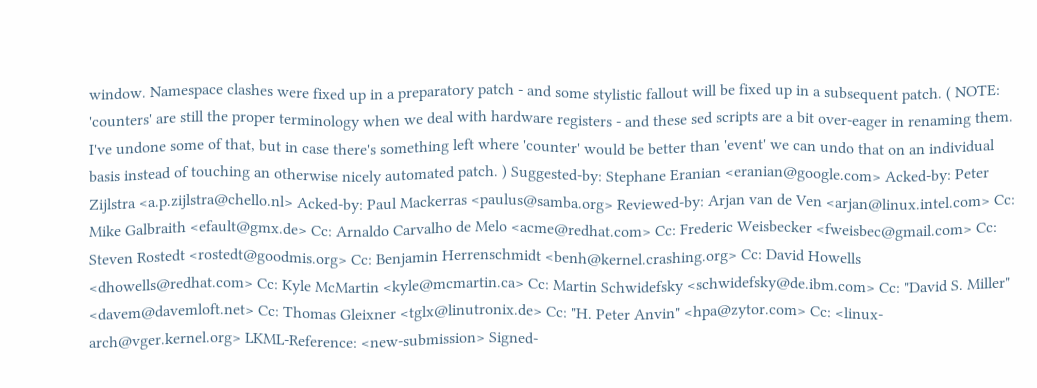window. Namespace clashes were fixed up in a preparatory patch - and some stylistic fallout will be fixed up in a subsequent patch. ( NOTE: 'counters' are still the proper terminology when we deal with hardware registers - and these sed scripts are a bit over-eager in renaming them. I've undone some of that, but in case there's something left where 'counter' would be better than 'event' we can undo that on an individual basis instead of touching an otherwise nicely automated patch. ) Suggested-by: Stephane Eranian <eranian@google.com> Acked-by: Peter Zijlstra <a.p.zijlstra@chello.nl> Acked-by: Paul Mackerras <paulus@samba.org> Reviewed-by: Arjan van de Ven <arjan@linux.intel.com> Cc: Mike Galbraith <efault@gmx.de> Cc: Arnaldo Carvalho de Melo <acme@redhat.com> Cc: Frederic Weisbecker <fweisbec@gmail.com> Cc: Steven Rostedt <rostedt@goodmis.org> Cc: Benjamin Herrenschmidt <benh@kernel.crashing.org> Cc: David Howells <dhowells@redhat.com> Cc: Kyle McMartin <kyle@mcmartin.ca> Cc: Martin Schwidefsky <schwidefsky@de.ibm.com> Cc: "David S. Miller" <davem@davemloft.net> Cc: Thomas Gleixner <tglx@linutronix.de> Cc: "H. Peter Anvin" <hpa@zytor.com> Cc: <linux-arch@vger.kernel.org> LKML-Reference: <new-submission> Signed-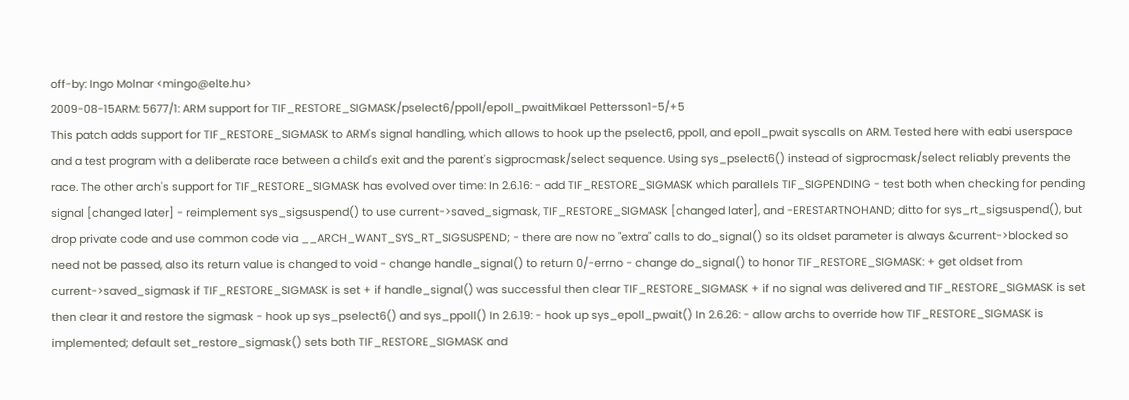off-by: Ingo Molnar <mingo@elte.hu>
2009-08-15ARM: 5677/1: ARM support for TIF_RESTORE_SIGMASK/pselect6/ppoll/epoll_pwaitMikael Pettersson1-5/+5
This patch adds support for TIF_RESTORE_SIGMASK to ARM's signal handling, which allows to hook up the pselect6, ppoll, and epoll_pwait syscalls on ARM. Tested here with eabi userspace and a test program with a deliberate race between a child's exit and the parent's sigprocmask/select sequence. Using sys_pselect6() instead of sigprocmask/select reliably prevents the race. The other arch's support for TIF_RESTORE_SIGMASK has evolved over time: In 2.6.16: - add TIF_RESTORE_SIGMASK which parallels TIF_SIGPENDING - test both when checking for pending signal [changed later] - reimplement sys_sigsuspend() to use current->saved_sigmask, TIF_RESTORE_SIGMASK [changed later], and -ERESTARTNOHAND; ditto for sys_rt_sigsuspend(), but drop private code and use common code via __ARCH_WANT_SYS_RT_SIGSUSPEND; - there are now no "extra" calls to do_signal() so its oldset parameter is always &current->blocked so need not be passed, also its return value is changed to void - change handle_signal() to return 0/-errno - change do_signal() to honor TIF_RESTORE_SIGMASK: + get oldset from current->saved_sigmask if TIF_RESTORE_SIGMASK is set + if handle_signal() was successful then clear TIF_RESTORE_SIGMASK + if no signal was delivered and TIF_RESTORE_SIGMASK is set then clear it and restore the sigmask - hook up sys_pselect6() and sys_ppoll() In 2.6.19: - hook up sys_epoll_pwait() In 2.6.26: - allow archs to override how TIF_RESTORE_SIGMASK is implemented; default set_restore_sigmask() sets both TIF_RESTORE_SIGMASK and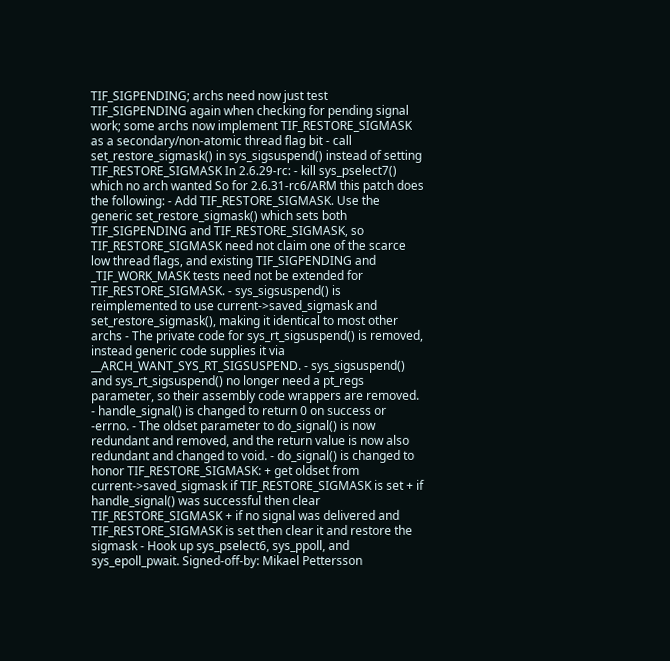TIF_SIGPENDING; archs need now just test TIF_SIGPENDING again when checking for pending signal work; some archs now implement TIF_RESTORE_SIGMASK as a secondary/non-atomic thread flag bit - call set_restore_sigmask() in sys_sigsuspend() instead of setting TIF_RESTORE_SIGMASK In 2.6.29-rc: - kill sys_pselect7() which no arch wanted So for 2.6.31-rc6/ARM this patch does the following: - Add TIF_RESTORE_SIGMASK. Use the generic set_restore_sigmask() which sets both TIF_SIGPENDING and TIF_RESTORE_SIGMASK, so TIF_RESTORE_SIGMASK need not claim one of the scarce low thread flags, and existing TIF_SIGPENDING and _TIF_WORK_MASK tests need not be extended for TIF_RESTORE_SIGMASK. - sys_sigsuspend() is reimplemented to use current->saved_sigmask and set_restore_sigmask(), making it identical to most other archs - The private code for sys_rt_sigsuspend() is removed, instead generic code supplies it via __ARCH_WANT_SYS_RT_SIGSUSPEND. - sys_sigsuspend() and sys_rt_sigsuspend() no longer need a pt_regs parameter, so their assembly code wrappers are removed. - handle_signal() is changed to return 0 on success or -errno. - The oldset parameter to do_signal() is now redundant and removed, and the return value is now also redundant and changed to void. - do_signal() is changed to honor TIF_RESTORE_SIGMASK: + get oldset from current->saved_sigmask if TIF_RESTORE_SIGMASK is set + if handle_signal() was successful then clear TIF_RESTORE_SIGMASK + if no signal was delivered and TIF_RESTORE_SIGMASK is set then clear it and restore the sigmask - Hook up sys_pselect6, sys_ppoll, and sys_epoll_pwait. Signed-off-by: Mikael Pettersson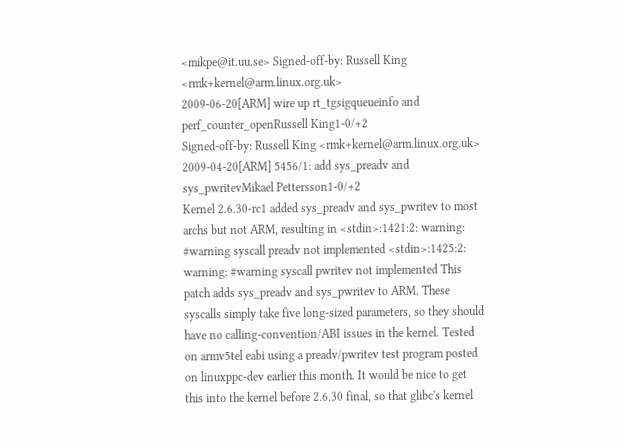<mikpe@it.uu.se> Signed-off-by: Russell King <rmk+kernel@arm.linux.org.uk>
2009-06-20[ARM] wire up rt_tgsigqueueinfo and perf_counter_openRussell King1-0/+2
Signed-off-by: Russell King <rmk+kernel@arm.linux.org.uk>
2009-04-20[ARM] 5456/1: add sys_preadv and sys_pwritevMikael Pettersson1-0/+2
Kernel 2.6.30-rc1 added sys_preadv and sys_pwritev to most archs but not ARM, resulting in <stdin>:1421:2: warning: #warning syscall preadv not implemented <stdin>:1425:2: warning: #warning syscall pwritev not implemented This patch adds sys_preadv and sys_pwritev to ARM. These syscalls simply take five long-sized parameters, so they should have no calling-convention/ABI issues in the kernel. Tested on armv5tel eabi using a preadv/pwritev test program posted on linuxppc-dev earlier this month. It would be nice to get this into the kernel before 2.6.30 final, so that glibc's kernel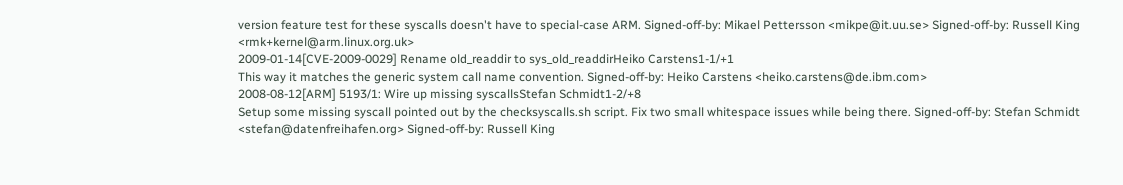version feature test for these syscalls doesn't have to special-case ARM. Signed-off-by: Mikael Pettersson <mikpe@it.uu.se> Signed-off-by: Russell King <rmk+kernel@arm.linux.org.uk>
2009-01-14[CVE-2009-0029] Rename old_readdir to sys_old_readdirHeiko Carstens1-1/+1
This way it matches the generic system call name convention. Signed-off-by: Heiko Carstens <heiko.carstens@de.ibm.com>
2008-08-12[ARM] 5193/1: Wire up missing syscallsStefan Schmidt1-2/+8
Setup some missing syscall pointed out by the checksyscalls.sh script. Fix two small whitespace issues while being there. Signed-off-by: Stefan Schmidt <stefan@datenfreihafen.org> Signed-off-by: Russell King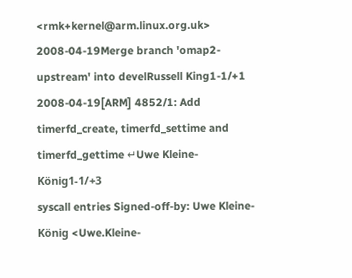<rmk+kernel@arm.linux.org.uk>
2008-04-19Merge branch 'omap2-upstream' into develRussell King1-1/+1
2008-04-19[ARM] 4852/1: Add timerfd_create, timerfd_settime and timerfd_gettime ↵Uwe Kleine-König1-1/+3
syscall entries Signed-off-by: Uwe Kleine-König <Uwe.Kleine-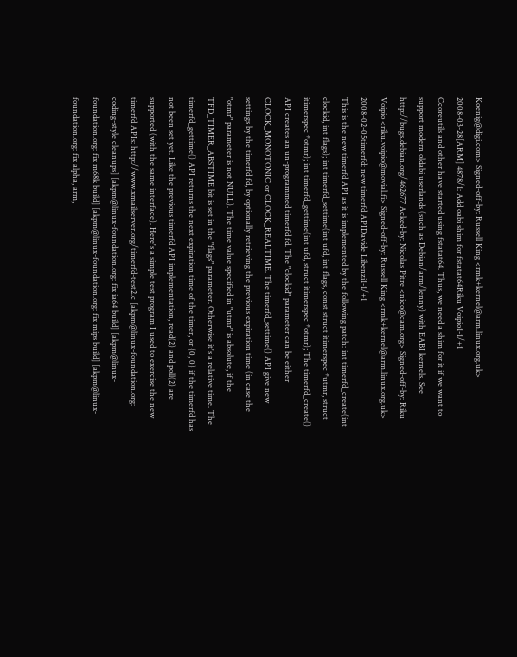Koenig@digi.com> Signed-off-by: Russell King <rmk+kernel@arm.linux.org.uk>
2008-03-28[ARM] 4878/1: Add oabi shim for fstatat64Riku Voipio1-1/+1
Ccoreutils and other have started using fstatat64. Thus, we need a shim for it if we want to support modern oldabi userlands (such as Debian/arm/lenny) with EABI kernels. See http://bugs.debian.org/462677 Acked-by: Nicolas Pitre <nico@cam.org> Signed-off-by: Riku Voipio <riku.voipio@movial.fi> Signed-off-by: Russell King <rmk+kernel@arm.linux.org.uk>
2008-02-05timerfd: new timerfd APIDavide Libenzi1-1/+1
This is the new timerfd API as it is implemented by the following patch: int timerfd_create(int clockid, int flags); int timerfd_settime(int ufd, int flags, const struct itimerspec *utmr, struct itimerspec *otmr); int timerfd_gettime(int ufd, struct itimerspec *otmr); The timerfd_create() API creates an un-programmed timerfd fd. The "clockid" parameter can be either CLOCK_MONOTONIC or CLOCK_REALTIME. The timerfd_settime() API give new settings by the timerfd fd, by optionally retrieving the previous expiration time (in case the "otmr" parameter is not NULL). The time value specified in "utmr" is absolute, if the TFD_TIMER_ABSTIME bit is set in the "flags" parameter. Otherwise it's a relative time. The timerfd_gettime() API returns the next expiration time of the timer, or {0, 0} if the timerfd has not been set yet. Like the previous timerfd API implementation, read(2) and poll(2) are supported (with the same interface). Here's a simple test program I used to exercise the new timerfd APIs: http://www.xmailserver.org/timerfd-test2.c [akpm@linux-foundation.org: coding-style cleanups] [akpm@linux-foundation.org: fix ia64 build] [akpm@linux-foundation.org: fix m68k build] [akpm@linux-foundation.org: fix mips build] [akpm@linux-foundation.org: fix alpha, arm,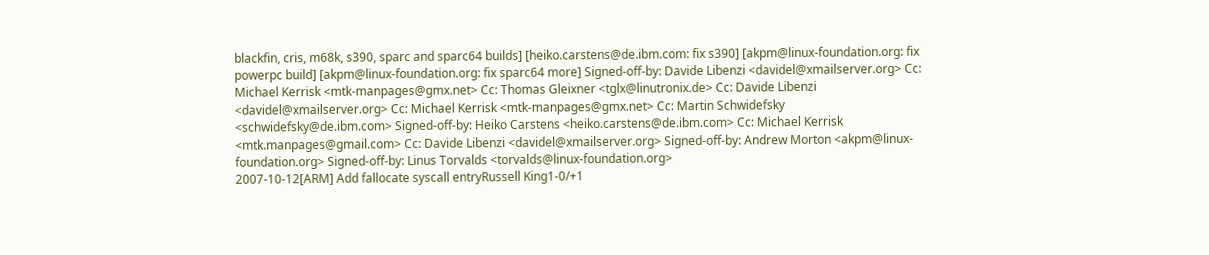blackfin, cris, m68k, s390, sparc and sparc64 builds] [heiko.carstens@de.ibm.com: fix s390] [akpm@linux-foundation.org: fix powerpc build] [akpm@linux-foundation.org: fix sparc64 more] Signed-off-by: Davide Libenzi <davidel@xmailserver.org> Cc: Michael Kerrisk <mtk-manpages@gmx.net> Cc: Thomas Gleixner <tglx@linutronix.de> Cc: Davide Libenzi <davidel@xmailserver.org> Cc: Michael Kerrisk <mtk-manpages@gmx.net> Cc: Martin Schwidefsky <schwidefsky@de.ibm.com> Signed-off-by: Heiko Carstens <heiko.carstens@de.ibm.com> Cc: Michael Kerrisk <mtk.manpages@gmail.com> Cc: Davide Libenzi <davidel@xmailserver.org> Signed-off-by: Andrew Morton <akpm@linux-foundation.org> Signed-off-by: Linus Torvalds <torvalds@linux-foundation.org>
2007-10-12[ARM] Add fallocate syscall entryRussell King1-0/+1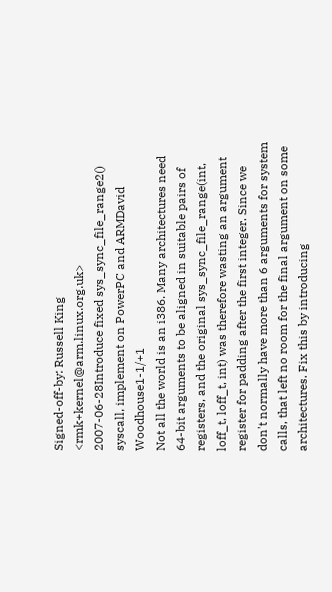Signed-off-by: Russell King <rmk+kernel@arm.linux.org.uk>
2007-06-28Introduce fixed sys_sync_file_range2() syscall, implement on PowerPC and ARMDavid Woodhouse1-1/+1
Not all the world is an i386. Many architectures need 64-bit arguments to be aligned in suitable pairs of registers, and the original sys_sync_file_range(int, loff_t, loff_t, int) was therefore wasting an argument register for padding after the first integer. Since we don't normally have more than 6 arguments for system calls, that left no room for the final argument on some architectures. Fix this by introducing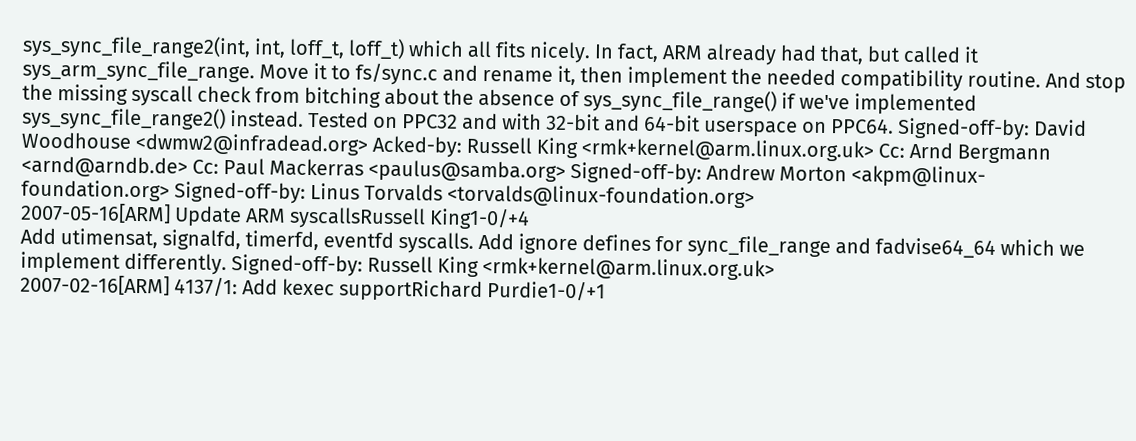sys_sync_file_range2(int, int, loff_t, loff_t) which all fits nicely. In fact, ARM already had that, but called it sys_arm_sync_file_range. Move it to fs/sync.c and rename it, then implement the needed compatibility routine. And stop the missing syscall check from bitching about the absence of sys_sync_file_range() if we've implemented sys_sync_file_range2() instead. Tested on PPC32 and with 32-bit and 64-bit userspace on PPC64. Signed-off-by: David Woodhouse <dwmw2@infradead.org> Acked-by: Russell King <rmk+kernel@arm.linux.org.uk> Cc: Arnd Bergmann <arnd@arndb.de> Cc: Paul Mackerras <paulus@samba.org> Signed-off-by: Andrew Morton <akpm@linux-foundation.org> Signed-off-by: Linus Torvalds <torvalds@linux-foundation.org>
2007-05-16[ARM] Update ARM syscallsRussell King1-0/+4
Add utimensat, signalfd, timerfd, eventfd syscalls. Add ignore defines for sync_file_range and fadvise64_64 which we implement differently. Signed-off-by: Russell King <rmk+kernel@arm.linux.org.uk>
2007-02-16[ARM] 4137/1: Add kexec supportRichard Purdie1-0/+1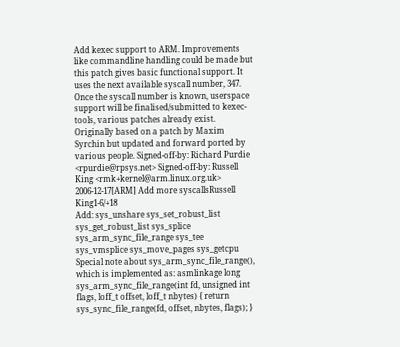Add kexec support to ARM. Improvements like commandline handling could be made but this patch gives basic functional support. It uses the next available syscall number, 347. Once the syscall number is known, userspace support will be finalised/submitted to kexec-tools, various patches already exist. Originally based on a patch by Maxim Syrchin but updated and forward ported by various people. Signed-off-by: Richard Purdie <rpurdie@rpsys.net> Signed-off-by: Russell King <rmk+kernel@arm.linux.org.uk>
2006-12-17[ARM] Add more syscallsRussell King1-6/+18
Add: sys_unshare sys_set_robust_list sys_get_robust_list sys_splice sys_arm_sync_file_range sys_tee sys_vmsplice sys_move_pages sys_getcpu Special note about sys_arm_sync_file_range(), which is implemented as: asmlinkage long sys_arm_sync_file_range(int fd, unsigned int flags, loff_t offset, loff_t nbytes) { return sys_sync_file_range(fd, offset, nbytes, flags); }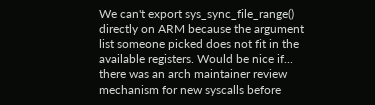We can't export sys_sync_file_range() directly on ARM because the argument list someone picked does not fit in the available registers. Would be nice if... there was an arch maintainer review mechanism for new syscalls before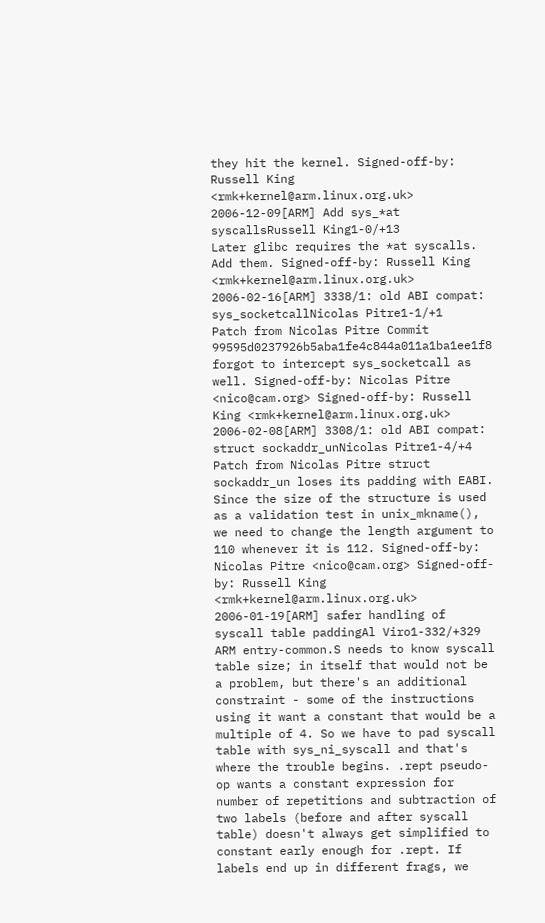they hit the kernel. Signed-off-by: Russell King <rmk+kernel@arm.linux.org.uk>
2006-12-09[ARM] Add sys_*at syscallsRussell King1-0/+13
Later glibc requires the *at syscalls. Add them. Signed-off-by: Russell King <rmk+kernel@arm.linux.org.uk>
2006-02-16[ARM] 3338/1: old ABI compat: sys_socketcallNicolas Pitre1-1/+1
Patch from Nicolas Pitre Commit 99595d0237926b5aba1fe4c844a011a1ba1ee1f8 forgot to intercept sys_socketcall as well. Signed-off-by: Nicolas Pitre <nico@cam.org> Signed-off-by: Russell King <rmk+kernel@arm.linux.org.uk>
2006-02-08[ARM] 3308/1: old ABI compat: struct sockaddr_unNicolas Pitre1-4/+4
Patch from Nicolas Pitre struct sockaddr_un loses its padding with EABI. Since the size of the structure is used as a validation test in unix_mkname(), we need to change the length argument to 110 whenever it is 112. Signed-off-by: Nicolas Pitre <nico@cam.org> Signed-off-by: Russell King <rmk+kernel@arm.linux.org.uk>
2006-01-19[ARM] safer handling of syscall table paddingAl Viro1-332/+329
ARM entry-common.S needs to know syscall table size; in itself that would not be a problem, but there's an additional constraint - some of the instructions using it want a constant that would be a multiple of 4. So we have to pad syscall table with sys_ni_syscall and that's where the trouble begins. .rept pseudo-op wants a constant expression for number of repetitions and subtraction of two labels (before and after syscall table) doesn't always get simplified to constant early enough for .rept. If labels end up in different frags, we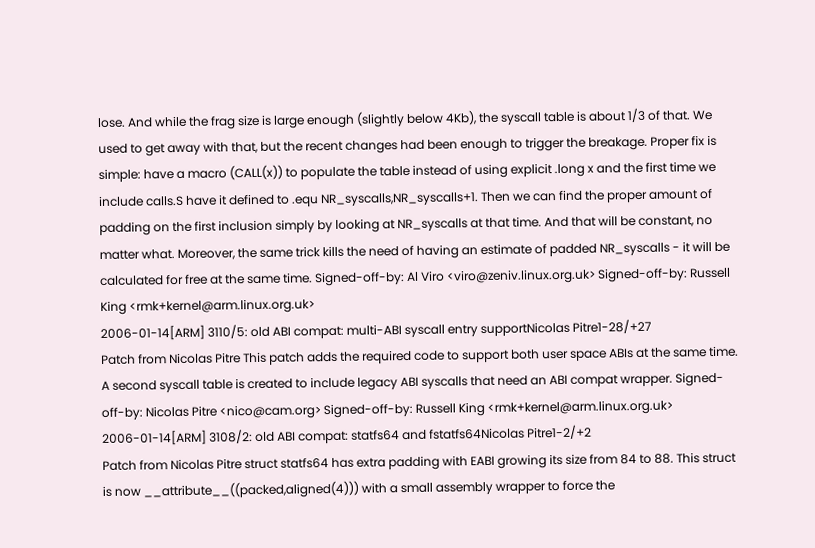lose. And while the frag size is large enough (slightly below 4Kb), the syscall table is about 1/3 of that. We used to get away with that, but the recent changes had been enough to trigger the breakage. Proper fix is simple: have a macro (CALL(x)) to populate the table instead of using explicit .long x and the first time we include calls.S have it defined to .equ NR_syscalls,NR_syscalls+1. Then we can find the proper amount of padding on the first inclusion simply by looking at NR_syscalls at that time. And that will be constant, no matter what. Moreover, the same trick kills the need of having an estimate of padded NR_syscalls - it will be calculated for free at the same time. Signed-off-by: Al Viro <viro@zeniv.linux.org.uk> Signed-off-by: Russell King <rmk+kernel@arm.linux.org.uk>
2006-01-14[ARM] 3110/5: old ABI compat: multi-ABI syscall entry supportNicolas Pitre1-28/+27
Patch from Nicolas Pitre This patch adds the required code to support both user space ABIs at the same time. A second syscall table is created to include legacy ABI syscalls that need an ABI compat wrapper. Signed-off-by: Nicolas Pitre <nico@cam.org> Signed-off-by: Russell King <rmk+kernel@arm.linux.org.uk>
2006-01-14[ARM] 3108/2: old ABI compat: statfs64 and fstatfs64Nicolas Pitre1-2/+2
Patch from Nicolas Pitre struct statfs64 has extra padding with EABI growing its size from 84 to 88. This struct is now __attribute__((packed,aligned(4))) with a small assembly wrapper to force the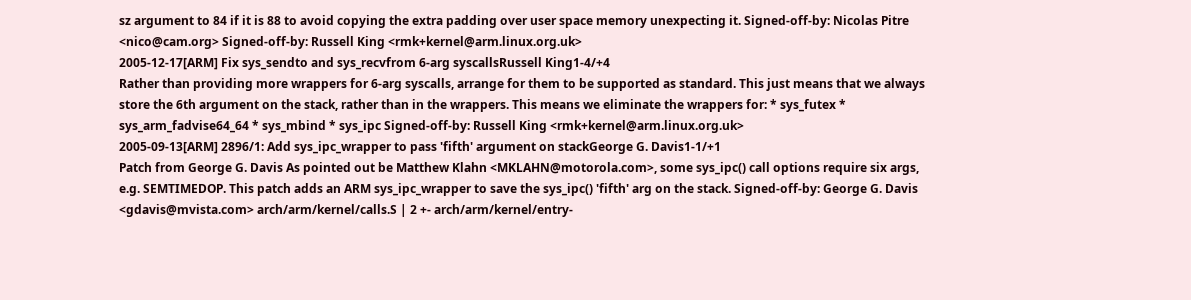sz argument to 84 if it is 88 to avoid copying the extra padding over user space memory unexpecting it. Signed-off-by: Nicolas Pitre <nico@cam.org> Signed-off-by: Russell King <rmk+kernel@arm.linux.org.uk>
2005-12-17[ARM] Fix sys_sendto and sys_recvfrom 6-arg syscallsRussell King1-4/+4
Rather than providing more wrappers for 6-arg syscalls, arrange for them to be supported as standard. This just means that we always store the 6th argument on the stack, rather than in the wrappers. This means we eliminate the wrappers for: * sys_futex * sys_arm_fadvise64_64 * sys_mbind * sys_ipc Signed-off-by: Russell King <rmk+kernel@arm.linux.org.uk>
2005-09-13[ARM] 2896/1: Add sys_ipc_wrapper to pass 'fifth' argument on stackGeorge G. Davis1-1/+1
Patch from George G. Davis As pointed out be Matthew Klahn <MKLAHN@motorola.com>, some sys_ipc() call options require six args, e.g. SEMTIMEDOP. This patch adds an ARM sys_ipc_wrapper to save the sys_ipc() 'fifth' arg on the stack. Signed-off-by: George G. Davis <gdavis@mvista.com> arch/arm/kernel/calls.S | 2 +- arch/arm/kernel/entry-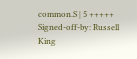common.S | 5 +++++ Signed-off-by: Russell King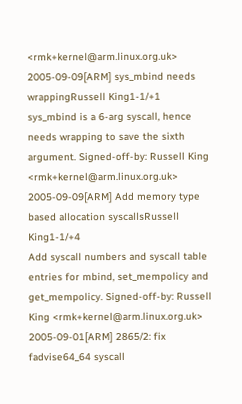<rmk+kernel@arm.linux.org.uk>
2005-09-09[ARM] sys_mbind needs wrappingRussell King1-1/+1
sys_mbind is a 6-arg syscall, hence needs wrapping to save the sixth argument. Signed-off-by: Russell King <rmk+kernel@arm.linux.org.uk>
2005-09-09[ARM] Add memory type based allocation syscallsRussell King1-1/+4
Add syscall numbers and syscall table entries for mbind, set_mempolicy and get_mempolicy. Signed-off-by: Russell King <rmk+kernel@arm.linux.org.uk>
2005-09-01[ARM] 2865/2: fix fadvise64_64 syscall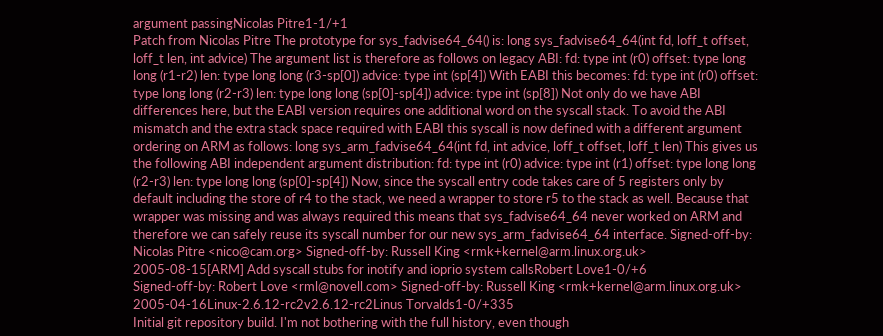argument passingNicolas Pitre1-1/+1
Patch from Nicolas Pitre The prototype for sys_fadvise64_64() is: long sys_fadvise64_64(int fd, loff_t offset, loff_t len, int advice) The argument list is therefore as follows on legacy ABI: fd: type int (r0) offset: type long long (r1-r2) len: type long long (r3-sp[0]) advice: type int (sp[4]) With EABI this becomes: fd: type int (r0) offset: type long long (r2-r3) len: type long long (sp[0]-sp[4]) advice: type int (sp[8]) Not only do we have ABI differences here, but the EABI version requires one additional word on the syscall stack. To avoid the ABI mismatch and the extra stack space required with EABI this syscall is now defined with a different argument ordering on ARM as follows: long sys_arm_fadvise64_64(int fd, int advice, loff_t offset, loff_t len) This gives us the following ABI independent argument distribution: fd: type int (r0) advice: type int (r1) offset: type long long (r2-r3) len: type long long (sp[0]-sp[4]) Now, since the syscall entry code takes care of 5 registers only by default including the store of r4 to the stack, we need a wrapper to store r5 to the stack as well. Because that wrapper was missing and was always required this means that sys_fadvise64_64 never worked on ARM and therefore we can safely reuse its syscall number for our new sys_arm_fadvise64_64 interface. Signed-off-by: Nicolas Pitre <nico@cam.org> Signed-off-by: Russell King <rmk+kernel@arm.linux.org.uk>
2005-08-15[ARM] Add syscall stubs for inotify and ioprio system callsRobert Love1-0/+6
Signed-off-by: Robert Love <rml@novell.com> Signed-off-by: Russell King <rmk+kernel@arm.linux.org.uk>
2005-04-16Linux-2.6.12-rc2v2.6.12-rc2Linus Torvalds1-0/+335
Initial git repository build. I'm not bothering with the full history, even though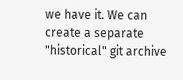we have it. We can create a separate "historical" git archive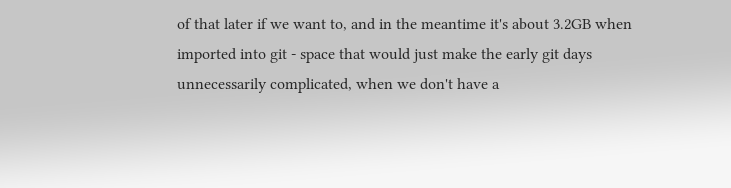of that later if we want to, and in the meantime it's about 3.2GB when imported into git - space that would just make the early git days unnecessarily complicated, when we don't have a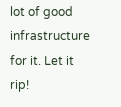lot of good infrastructure for it. Let it rip!